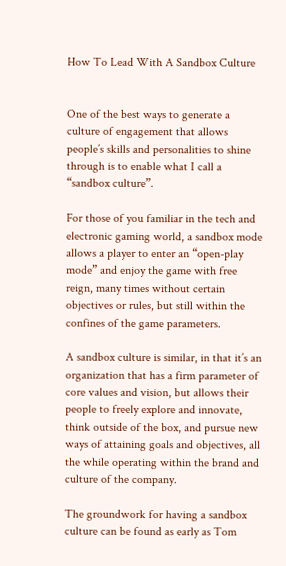How To Lead With A Sandbox Culture


One of the best ways to generate a culture of engagement that allows people’s skills and personalities to shine through is to enable what I call a “sandbox culture”.

For those of you familiar in the tech and electronic gaming world, a sandbox mode allows a player to enter an “open-play mode” and enjoy the game with free reign, many times without certain objectives or rules, but still within the confines of the game parameters.

A sandbox culture is similar, in that it’s an organization that has a firm parameter of core values and vision, but allows their people to freely explore and innovate, think outside of the box, and pursue new ways of attaining goals and objectives, all the while operating within the brand and culture of the company.

The groundwork for having a sandbox culture can be found as early as Tom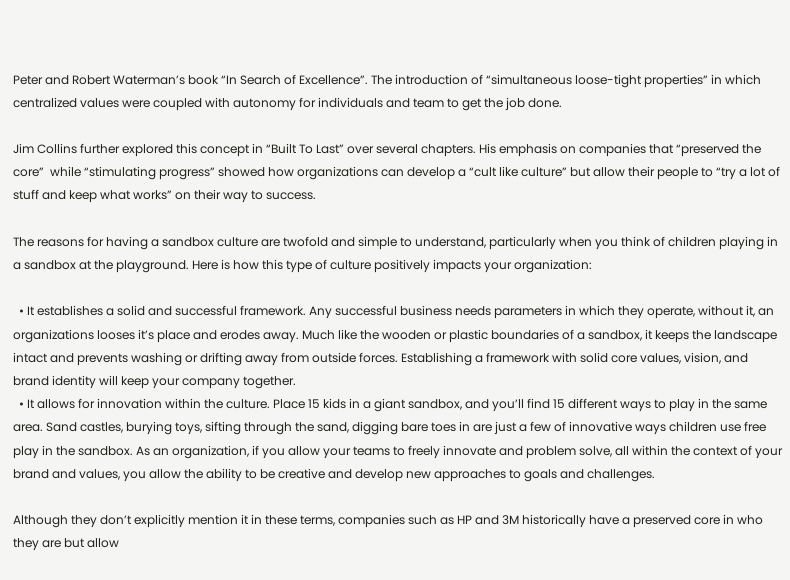Peter and Robert Waterman’s book “In Search of Excellence”. The introduction of “simultaneous loose-tight properties” in which centralized values were coupled with autonomy for individuals and team to get the job done.

Jim Collins further explored this concept in “Built To Last” over several chapters. His emphasis on companies that “preserved the core”  while “stimulating progress” showed how organizations can develop a “cult like culture” but allow their people to “try a lot of stuff and keep what works” on their way to success.

The reasons for having a sandbox culture are twofold and simple to understand, particularly when you think of children playing in a sandbox at the playground. Here is how this type of culture positively impacts your organization:

  • It establishes a solid and successful framework. Any successful business needs parameters in which they operate, without it, an organizations looses it’s place and erodes away. Much like the wooden or plastic boundaries of a sandbox, it keeps the landscape intact and prevents washing or drifting away from outside forces. Establishing a framework with solid core values, vision, and brand identity will keep your company together.
  • It allows for innovation within the culture. Place 15 kids in a giant sandbox, and you’ll find 15 different ways to play in the same area. Sand castles, burying toys, sifting through the sand, digging bare toes in are just a few of innovative ways children use free play in the sandbox. As an organization, if you allow your teams to freely innovate and problem solve, all within the context of your brand and values, you allow the ability to be creative and develop new approaches to goals and challenges.

Although they don’t explicitly mention it in these terms, companies such as HP and 3M historically have a preserved core in who they are but allow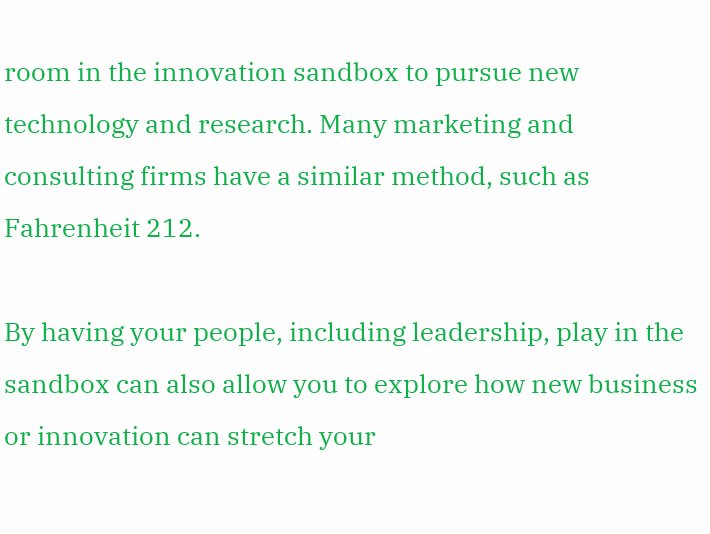room in the innovation sandbox to pursue new technology and research. Many marketing and consulting firms have a similar method, such as Fahrenheit 212.

By having your people, including leadership, play in the sandbox can also allow you to explore how new business or innovation can stretch your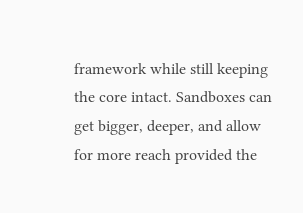framework while still keeping the core intact. Sandboxes can get bigger, deeper, and allow for more reach provided the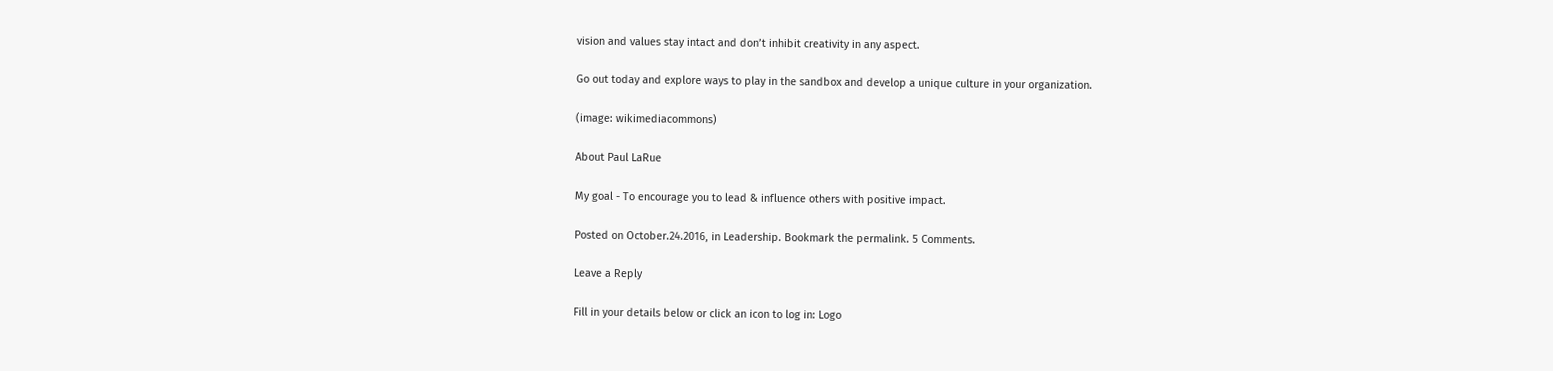vision and values stay intact and don’t inhibit creativity in any aspect.

Go out today and explore ways to play in the sandbox and develop a unique culture in your organization.

(image: wikimediacommons)

About Paul LaRue

My goal - To encourage you to lead & influence others with positive impact.

Posted on October.24.2016, in Leadership. Bookmark the permalink. 5 Comments.

Leave a Reply

Fill in your details below or click an icon to log in: Logo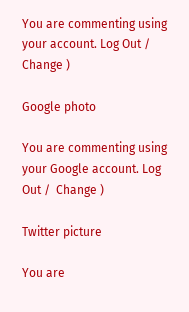You are commenting using your account. Log Out /  Change )

Google photo

You are commenting using your Google account. Log Out /  Change )

Twitter picture

You are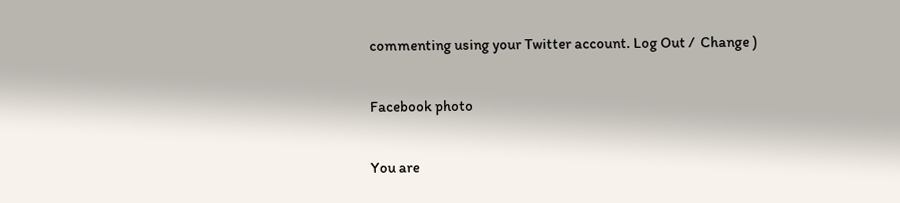commenting using your Twitter account. Log Out /  Change )

Facebook photo

You are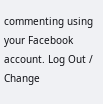commenting using your Facebook account. Log Out /  Change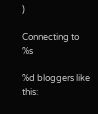)

Connecting to %s

%d bloggers like this: